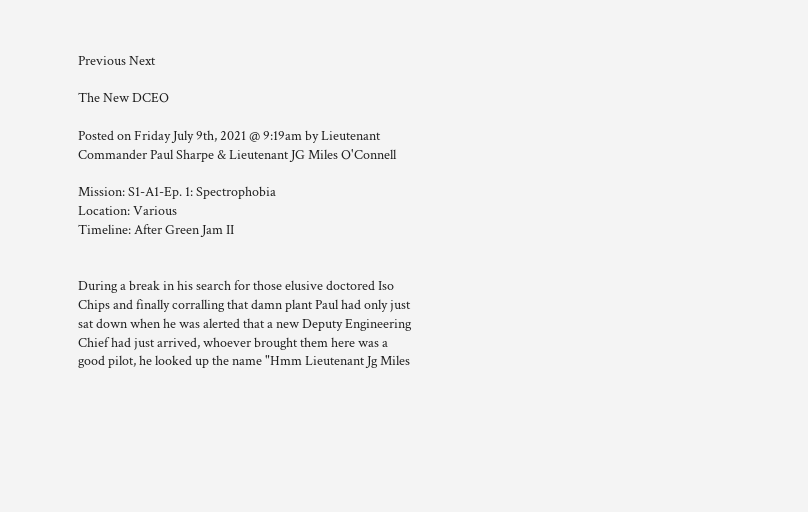Previous Next

The New DCEO

Posted on Friday July 9th, 2021 @ 9:19am by Lieutenant Commander Paul Sharpe & Lieutenant JG Miles O'Connell

Mission: S1-A1-Ep. 1: Spectrophobia
Location: Various
Timeline: After Green Jam II


During a break in his search for those elusive doctored Iso Chips and finally corralling that damn plant Paul had only just sat down when he was alerted that a new Deputy Engineering Chief had just arrived, whoever brought them here was a good pilot, he looked up the name "Hmm Lieutenant Jg Miles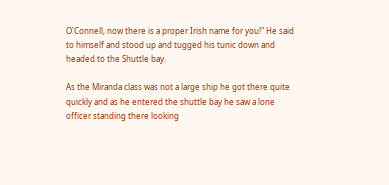O'Connell, now there is a proper Irish name for you!" He said to himself and stood up and tugged his tunic down and headed to the Shuttle bay.

As the Miranda class was not a large ship he got there quite quickly and as he entered the shuttle bay he saw a lone officer standing there looking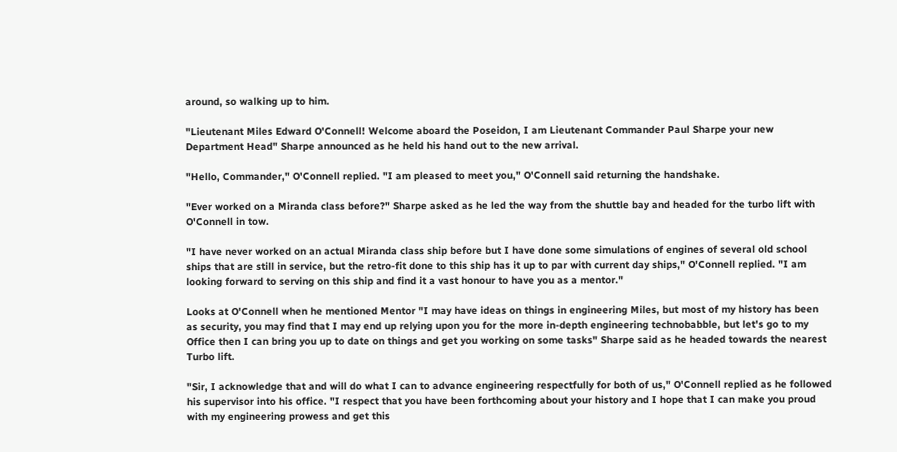around, so walking up to him.

"Lieutenant Miles Edward O'Connell! Welcome aboard the Poseidon, I am Lieutenant Commander Paul Sharpe your new Department Head" Sharpe announced as he held his hand out to the new arrival.

"Hello, Commander," O'Connell replied. "I am pleased to meet you," O'Connell said returning the handshake.

"Ever worked on a Miranda class before?" Sharpe asked as he led the way from the shuttle bay and headed for the turbo lift with O'Connell in tow.

"I have never worked on an actual Miranda class ship before but I have done some simulations of engines of several old school ships that are still in service, but the retro-fit done to this ship has it up to par with current day ships," O'Connell replied. "I am looking forward to serving on this ship and find it a vast honour to have you as a mentor."

Looks at O'Connell when he mentioned Mentor "I may have ideas on things in engineering Miles, but most of my history has been as security, you may find that I may end up relying upon you for the more in-depth engineering technobabble, but let's go to my Office then I can bring you up to date on things and get you working on some tasks" Sharpe said as he headed towards the nearest Turbo lift.

"Sir, I acknowledge that and will do what I can to advance engineering respectfully for both of us," O'Connell replied as he followed his supervisor into his office. "I respect that you have been forthcoming about your history and I hope that I can make you proud with my engineering prowess and get this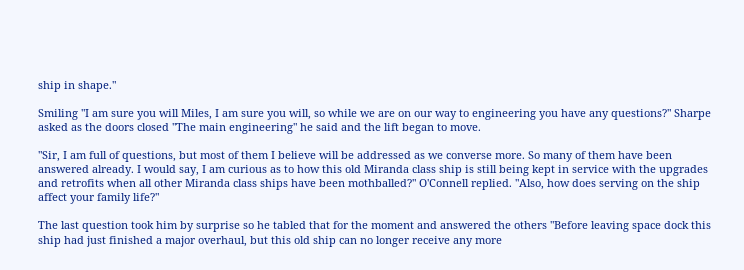ship in shape."

Smiling "I am sure you will Miles, I am sure you will, so while we are on our way to engineering you have any questions?" Sharpe asked as the doors closed "The main engineering" he said and the lift began to move.

"Sir, I am full of questions, but most of them I believe will be addressed as we converse more. So many of them have been answered already. I would say, I am curious as to how this old Miranda class ship is still being kept in service with the upgrades and retrofits when all other Miranda class ships have been mothballed?" O'Connell replied. "Also, how does serving on the ship affect your family life?"

The last question took him by surprise so he tabled that for the moment and answered the others "Before leaving space dock this ship had just finished a major overhaul, but this old ship can no longer receive any more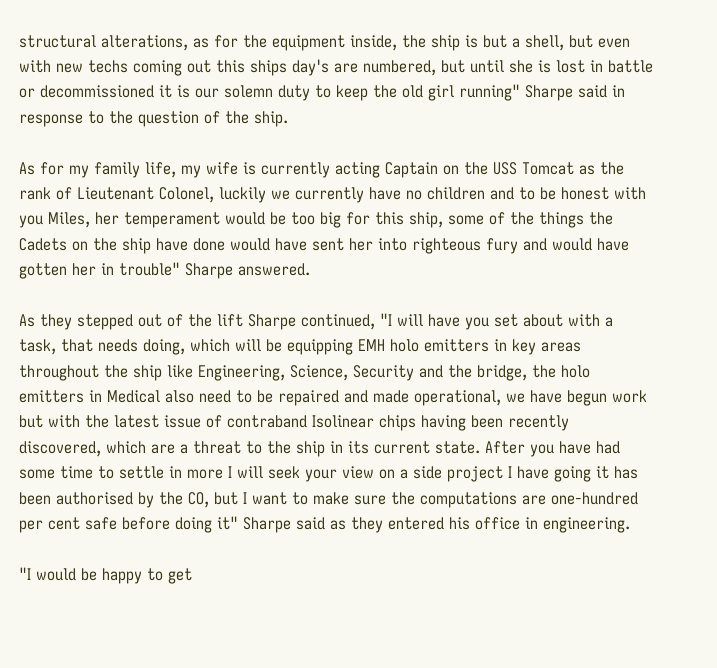structural alterations, as for the equipment inside, the ship is but a shell, but even with new techs coming out this ships day's are numbered, but until she is lost in battle or decommissioned it is our solemn duty to keep the old girl running" Sharpe said in response to the question of the ship.

As for my family life, my wife is currently acting Captain on the USS Tomcat as the rank of Lieutenant Colonel, luckily we currently have no children and to be honest with you Miles, her temperament would be too big for this ship, some of the things the Cadets on the ship have done would have sent her into righteous fury and would have gotten her in trouble" Sharpe answered.

As they stepped out of the lift Sharpe continued, "I will have you set about with a task, that needs doing, which will be equipping EMH holo emitters in key areas throughout the ship like Engineering, Science, Security and the bridge, the holo emitters in Medical also need to be repaired and made operational, we have begun work but with the latest issue of contraband Isolinear chips having been recently discovered, which are a threat to the ship in its current state. After you have had some time to settle in more I will seek your view on a side project I have going it has been authorised by the CO, but I want to make sure the computations are one-hundred per cent safe before doing it" Sharpe said as they entered his office in engineering.

"I would be happy to get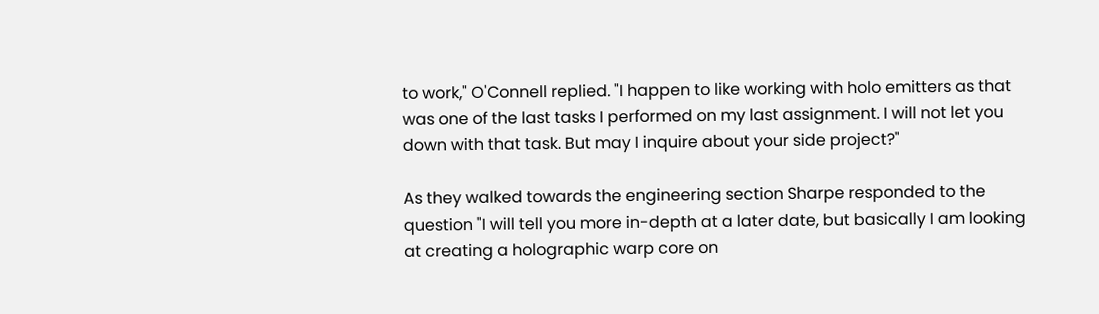to work," O'Connell replied. "I happen to like working with holo emitters as that was one of the last tasks I performed on my last assignment. I will not let you down with that task. But may I inquire about your side project?"

As they walked towards the engineering section Sharpe responded to the question "I will tell you more in-depth at a later date, but basically I am looking at creating a holographic warp core on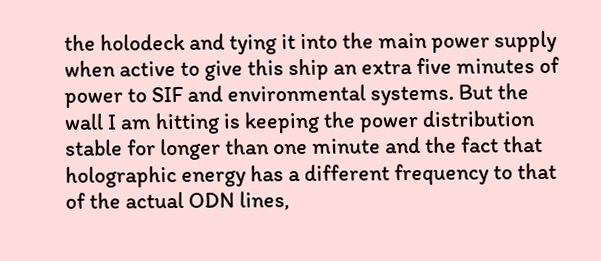the holodeck and tying it into the main power supply when active to give this ship an extra five minutes of power to SIF and environmental systems. But the wall I am hitting is keeping the power distribution stable for longer than one minute and the fact that holographic energy has a different frequency to that of the actual ODN lines,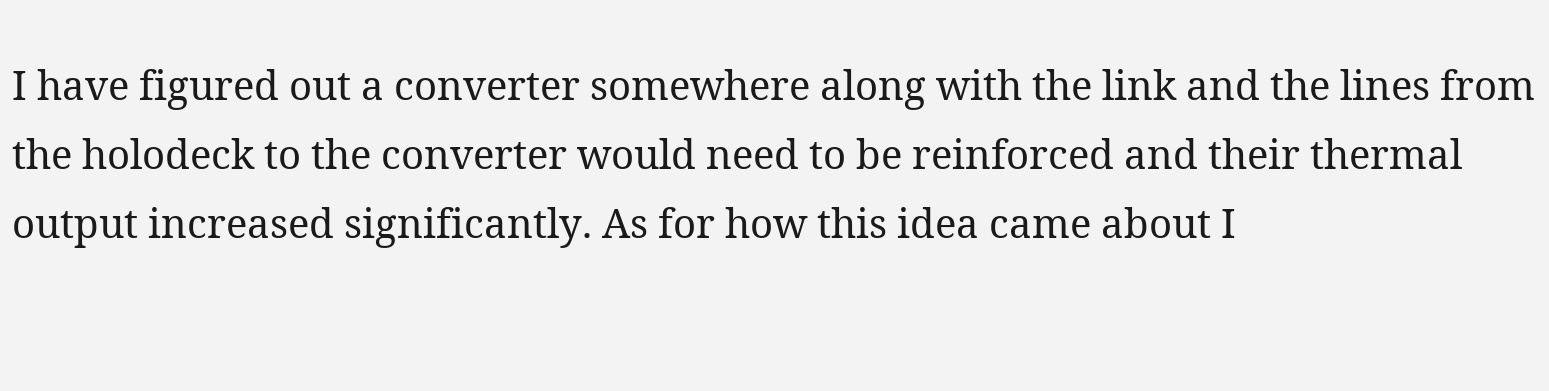I have figured out a converter somewhere along with the link and the lines from the holodeck to the converter would need to be reinforced and their thermal output increased significantly. As for how this idea came about I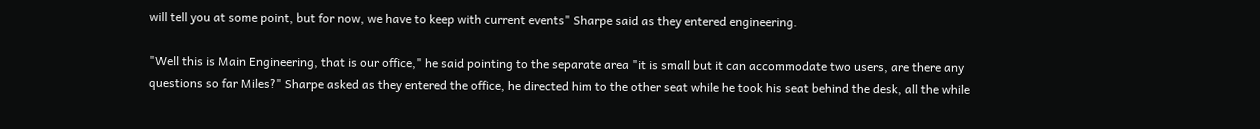will tell you at some point, but for now, we have to keep with current events" Sharpe said as they entered engineering.

"Well this is Main Engineering, that is our office," he said pointing to the separate area "it is small but it can accommodate two users, are there any questions so far Miles?" Sharpe asked as they entered the office, he directed him to the other seat while he took his seat behind the desk, all the while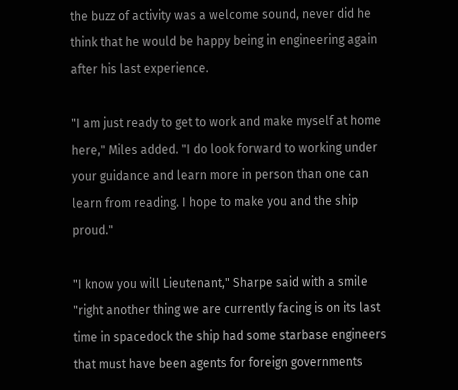the buzz of activity was a welcome sound, never did he think that he would be happy being in engineering again after his last experience.

"I am just ready to get to work and make myself at home here," Miles added. "I do look forward to working under your guidance and learn more in person than one can learn from reading. I hope to make you and the ship proud."

"I know you will Lieutenant," Sharpe said with a smile "right another thing we are currently facing is on its last time in spacedock the ship had some starbase engineers that must have been agents for foreign governments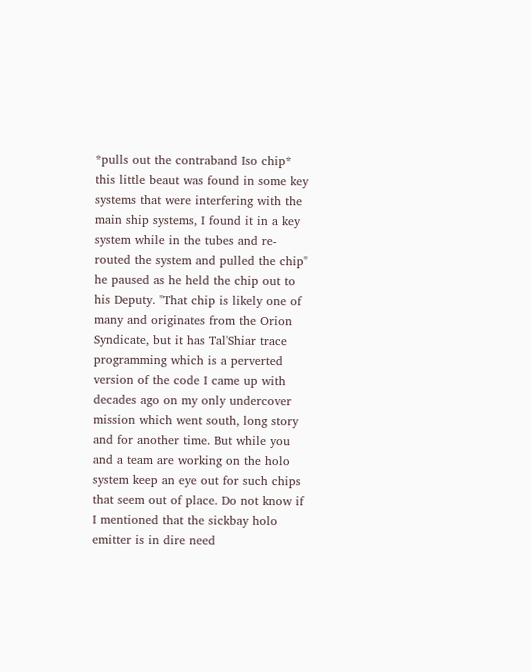*pulls out the contraband Iso chip* this little beaut was found in some key systems that were interfering with the main ship systems, I found it in a key system while in the tubes and re-routed the system and pulled the chip" he paused as he held the chip out to his Deputy. "That chip is likely one of many and originates from the Orion Syndicate, but it has Tal'Shiar trace programming which is a perverted version of the code I came up with decades ago on my only undercover mission which went south, long story and for another time. But while you and a team are working on the holo system keep an eye out for such chips that seem out of place. Do not know if I mentioned that the sickbay holo emitter is in dire need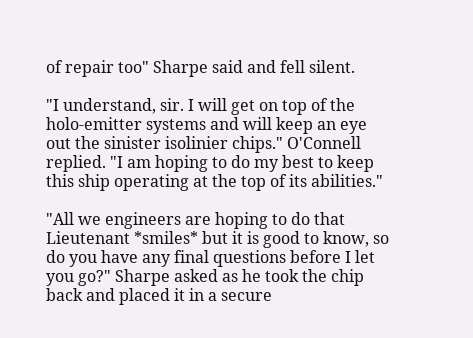of repair too" Sharpe said and fell silent.

"I understand, sir. I will get on top of the holo-emitter systems and will keep an eye out the sinister isolinier chips." O'Connell replied. "I am hoping to do my best to keep this ship operating at the top of its abilities."

"All we engineers are hoping to do that Lieutenant *smiles* but it is good to know, so do you have any final questions before I let you go?" Sharpe asked as he took the chip back and placed it in a secure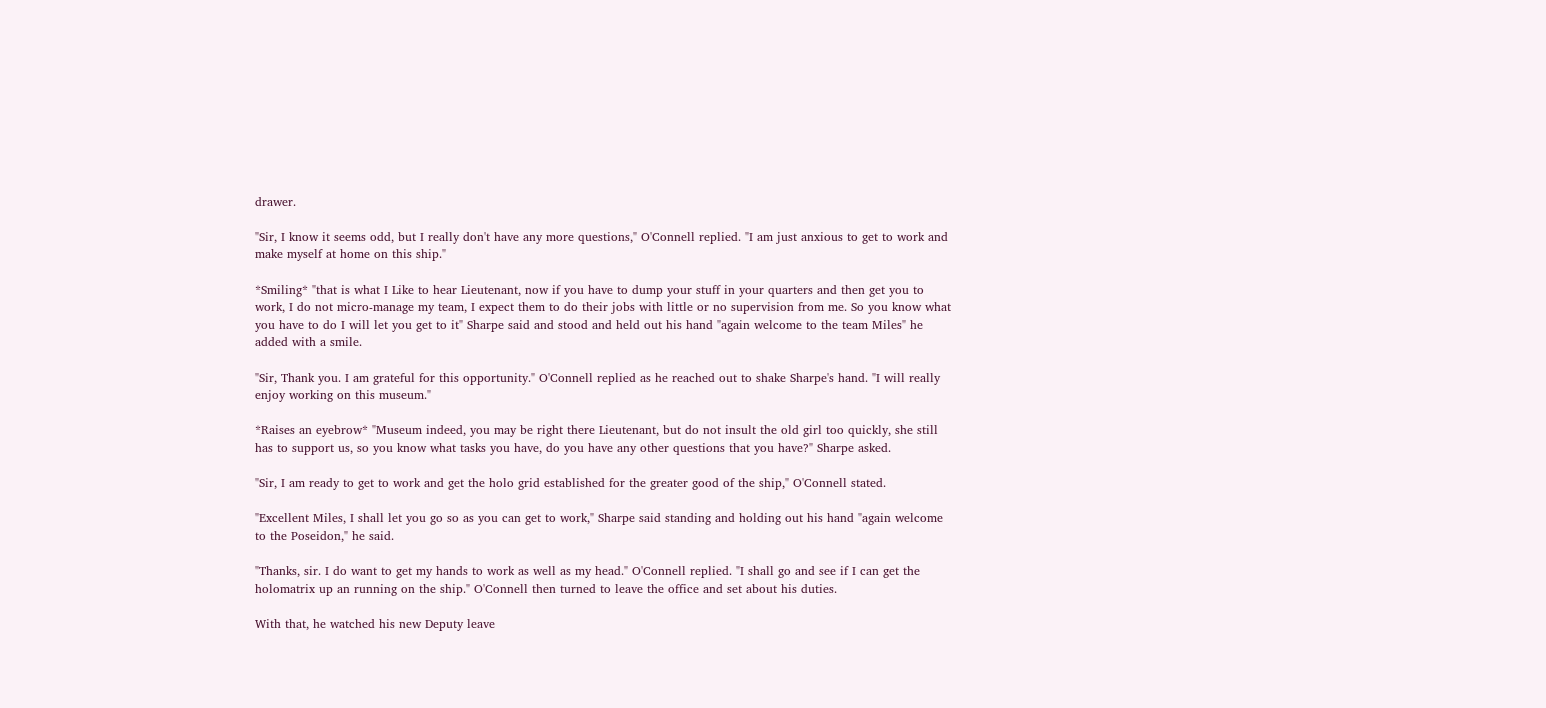drawer.

"Sir, I know it seems odd, but I really don't have any more questions," O'Connell replied. "I am just anxious to get to work and make myself at home on this ship."

*Smiling* "that is what I Like to hear Lieutenant, now if you have to dump your stuff in your quarters and then get you to work, I do not micro-manage my team, I expect them to do their jobs with little or no supervision from me. So you know what you have to do I will let you get to it" Sharpe said and stood and held out his hand "again welcome to the team Miles" he added with a smile.

"Sir, Thank you. I am grateful for this opportunity." O'Connell replied as he reached out to shake Sharpe's hand. "I will really enjoy working on this museum."

*Raises an eyebrow* "Museum indeed, you may be right there Lieutenant, but do not insult the old girl too quickly, she still has to support us, so you know what tasks you have, do you have any other questions that you have?" Sharpe asked.

"Sir, I am ready to get to work and get the holo grid established for the greater good of the ship," O'Connell stated.

"Excellent Miles, I shall let you go so as you can get to work," Sharpe said standing and holding out his hand "again welcome to the Poseidon," he said.

"Thanks, sir. I do want to get my hands to work as well as my head." O'Connell replied. "I shall go and see if I can get the holomatrix up an running on the ship." O'Connell then turned to leave the office and set about his duties.

With that, he watched his new Deputy leave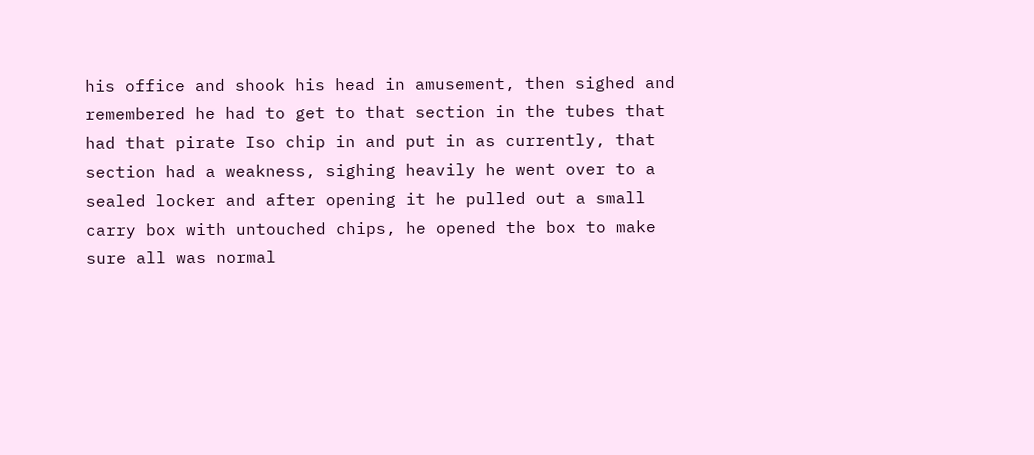his office and shook his head in amusement, then sighed and remembered he had to get to that section in the tubes that had that pirate Iso chip in and put in as currently, that section had a weakness, sighing heavily he went over to a sealed locker and after opening it he pulled out a small carry box with untouched chips, he opened the box to make sure all was normal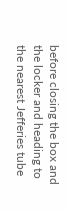before closing the box and the locker and heading to the nearest Jefferies tube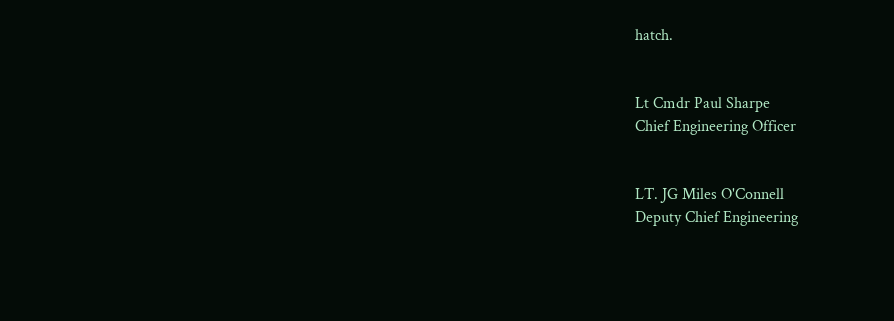hatch.


Lt Cmdr Paul Sharpe
Chief Engineering Officer


LT. JG Miles O'Connell
Deputy Chief Engineering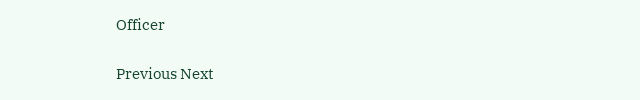Officer


Previous Next